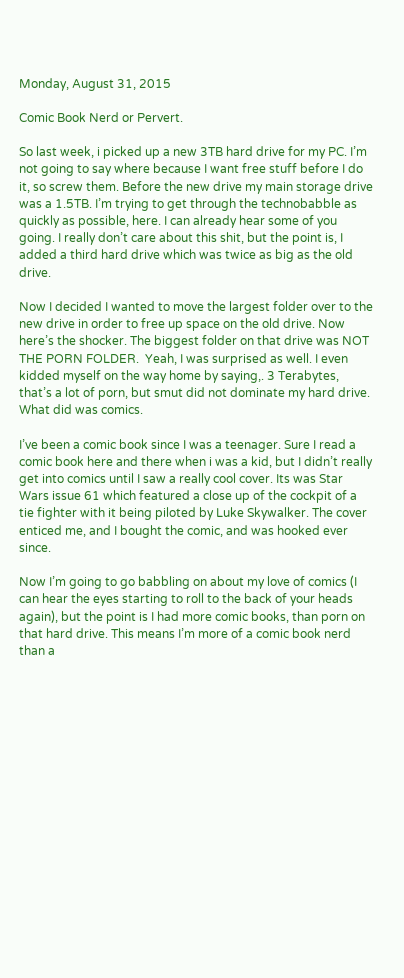Monday, August 31, 2015

Comic Book Nerd or Pervert.

So last week, i picked up a new 3TB hard drive for my PC. I’m not going to say where because I want free stuff before I do it, so screw them. Before the new drive my main storage drive was a 1.5TB. I’m trying to get through the technobabble as quickly as possible, here. I can already hear some of you going. I really don’t care about this shit, but the point is, I added a third hard drive which was twice as big as the old drive.

Now I decided I wanted to move the largest folder over to the new drive in order to free up space on the old drive. Now here’s the shocker. The biggest folder on that drive was NOT THE PORN FOLDER.  Yeah, I was surprised as well. I even kidded myself on the way home by saying,. 3 Terabytes, that’s a lot of porn, but smut did not dominate my hard drive. What did was comics.

I’ve been a comic book since I was a teenager. Sure I read a comic book here and there when i was a kid, but I didn’t really get into comics until I saw a really cool cover. Its was Star Wars issue 61 which featured a close up of the cockpit of a tie fighter with it being piloted by Luke Skywalker. The cover enticed me, and I bought the comic, and was hooked ever since.

Now I’m going to go babbling on about my love of comics (I can hear the eyes starting to roll to the back of your heads again), but the point is I had more comic books, than porn on that hard drive. This means I’m more of a comic book nerd than a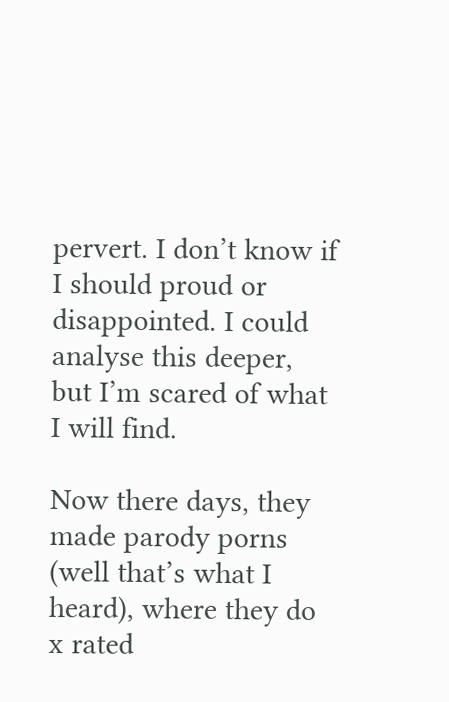pervert. I don’t know if I should proud or disappointed. I could analyse this deeper, but I’m scared of what I will find.

Now there days, they made parody porns (well that’s what I heard), where they do x rated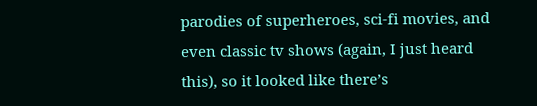parodies of superheroes, sci-fi movies, and even classic tv shows (again, I just heard this), so it looked like there’s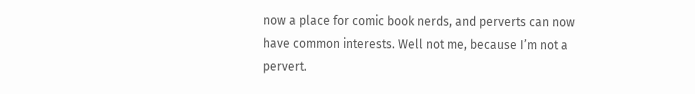now a place for comic book nerds, and perverts can now have common interests. Well not me, because I’m not a pervert.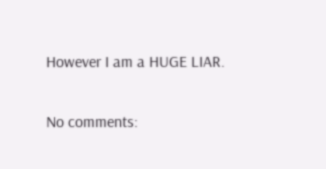However I am a HUGE LIAR.

No comments: